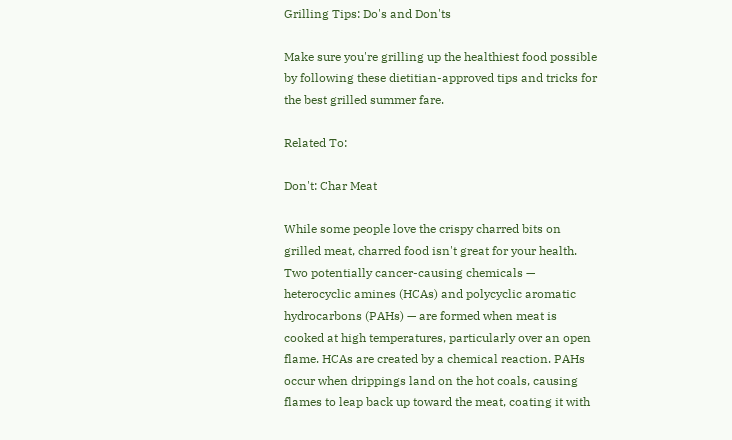Grilling Tips: Do's and Don'ts

Make sure you're grilling up the healthiest food possible by following these dietitian-approved tips and tricks for the best grilled summer fare.

Related To:

Don't: Char Meat

While some people love the crispy charred bits on grilled meat, charred food isn't great for your health. Two potentially cancer-causing chemicals — heterocyclic amines (HCAs) and polycyclic aromatic hydrocarbons (PAHs) — are formed when meat is cooked at high temperatures, particularly over an open flame. HCAs are created by a chemical reaction. PAHs occur when drippings land on the hot coals, causing flames to leap back up toward the meat, coating it with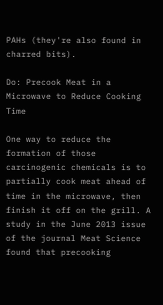PAHs (they're also found in charred bits).

Do: Precook Meat in a Microwave to Reduce Cooking Time

One way to reduce the formation of those carcinogenic chemicals is to partially cook meat ahead of time in the microwave, then finish it off on the grill. A study in the June 2013 issue of the journal Meat Science found that precooking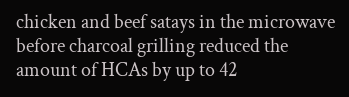chicken and beef satays in the microwave before charcoal grilling reduced the amount of HCAs by up to 42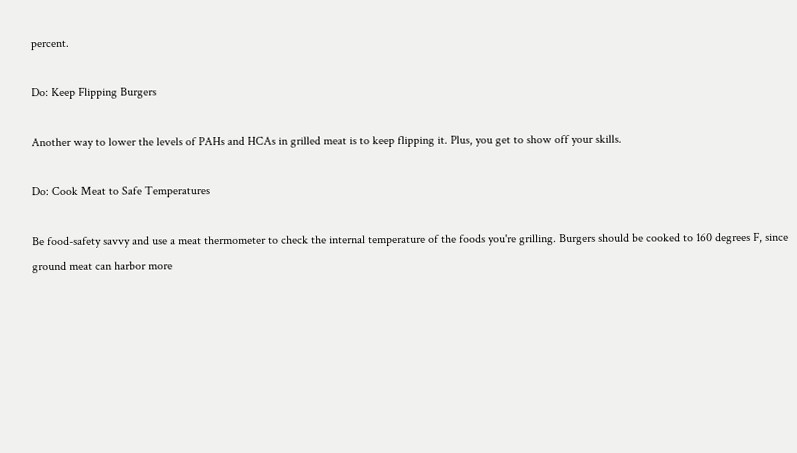percent.

Do: Keep Flipping Burgers

Another way to lower the levels of PAHs and HCAs in grilled meat is to keep flipping it. Plus, you get to show off your skills.

Do: Cook Meat to Safe Temperatures

Be food-safety savvy and use a meat thermometer to check the internal temperature of the foods you're grilling. Burgers should be cooked to 160 degrees F, since ground meat can harbor more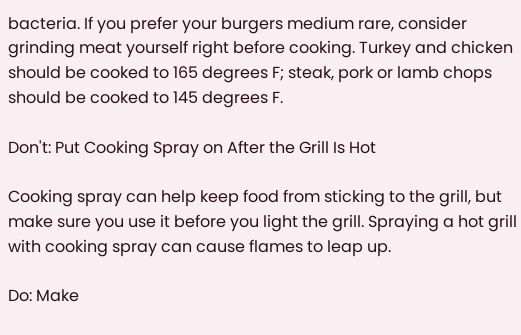bacteria. If you prefer your burgers medium rare, consider grinding meat yourself right before cooking. Turkey and chicken should be cooked to 165 degrees F; steak, pork or lamb chops should be cooked to 145 degrees F.

Don't: Put Cooking Spray on After the Grill Is Hot

Cooking spray can help keep food from sticking to the grill, but make sure you use it before you light the grill. Spraying a hot grill with cooking spray can cause flames to leap up.

Do: Make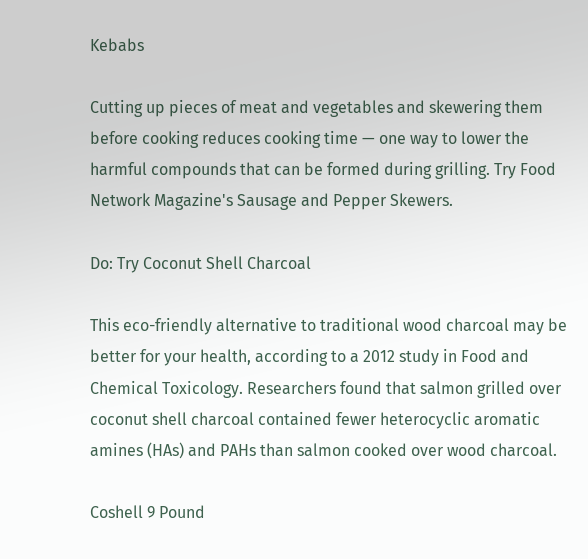Kebabs

Cutting up pieces of meat and vegetables and skewering them before cooking reduces cooking time — one way to lower the harmful compounds that can be formed during grilling. Try Food Network Magazine's Sausage and Pepper Skewers.

Do: Try Coconut Shell Charcoal

This eco-friendly alternative to traditional wood charcoal may be better for your health, according to a 2012 study in Food and Chemical Toxicology. Researchers found that salmon grilled over coconut shell charcoal contained fewer heterocyclic aromatic amines (HAs) and PAHs than salmon cooked over wood charcoal.

Coshell 9 Pound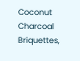Coconut Charcoal Briquettes,